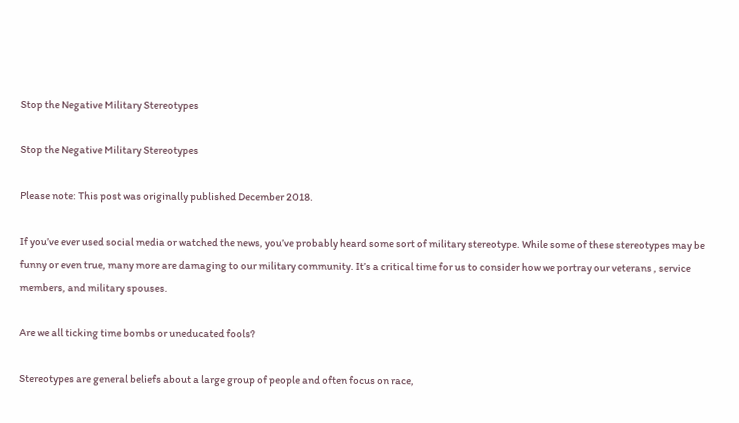Stop the Negative Military Stereotypes

Stop the Negative Military Stereotypes

Please note: This post was originally published December 2018.

If you’ve ever used social media or watched the news, you’ve probably heard some sort of military stereotype. While some of these stereotypes may be funny or even true, many more are damaging to our military community. It’s a critical time for us to consider how we portray our veterans , service members, and military spouses.

Are we all ticking time bombs or uneducated fools?

Stereotypes are general beliefs about a large group of people and often focus on race,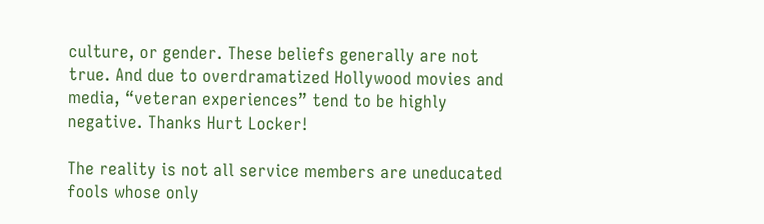culture, or gender. These beliefs generally are not true. And due to overdramatized Hollywood movies and media, “veteran experiences” tend to be highly negative. Thanks Hurt Locker!

The reality is not all service members are uneducated fools whose only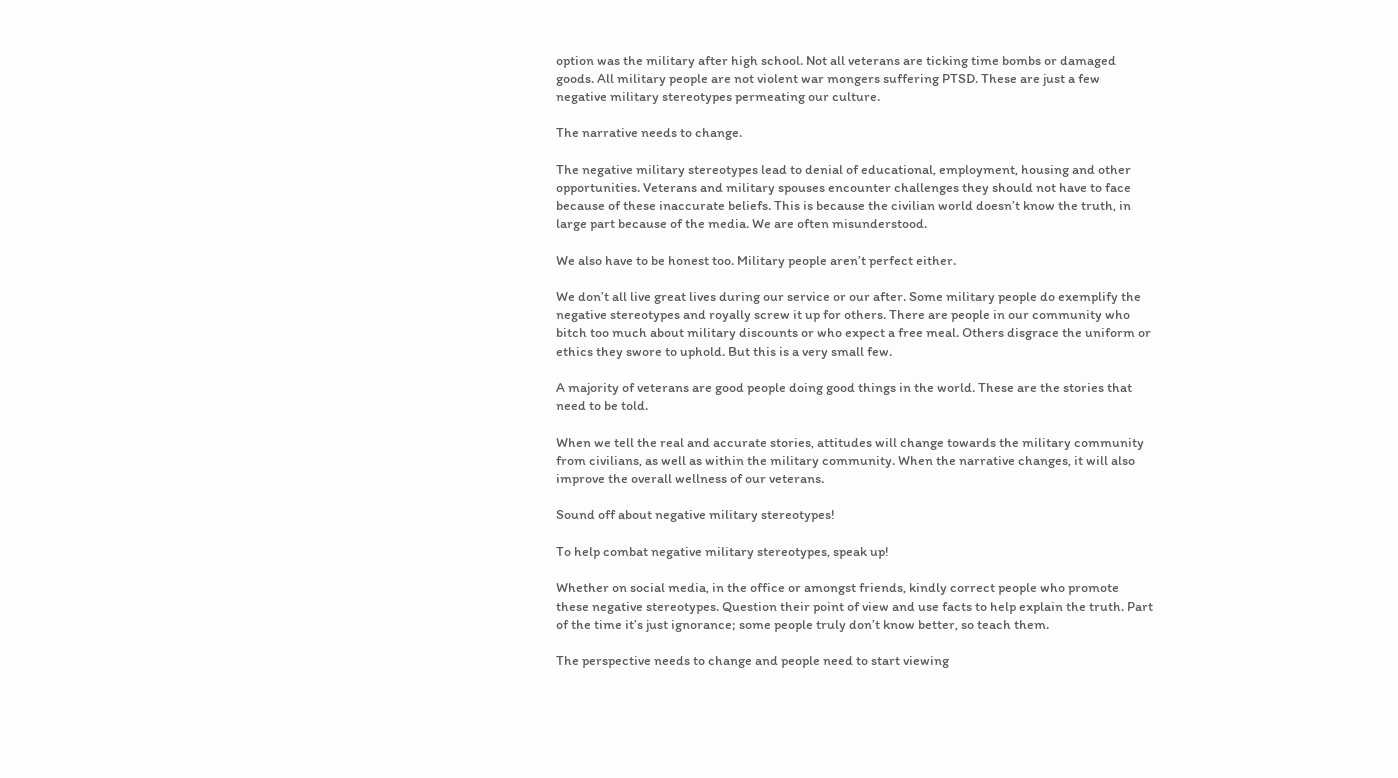option was the military after high school. Not all veterans are ticking time bombs or damaged goods. All military people are not violent war mongers suffering PTSD. These are just a few negative military stereotypes permeating our culture.

The narrative needs to change.

The negative military stereotypes lead to denial of educational, employment, housing and other opportunities. Veterans and military spouses encounter challenges they should not have to face because of these inaccurate beliefs. This is because the civilian world doesn’t know the truth, in large part because of the media. We are often misunderstood.

We also have to be honest too. Military people aren’t perfect either.

We don’t all live great lives during our service or our after. Some military people do exemplify the negative stereotypes and royally screw it up for others. There are people in our community who bitch too much about military discounts or who expect a free meal. Others disgrace the uniform or ethics they swore to uphold. But this is a very small few.

A majority of veterans are good people doing good things in the world. These are the stories that need to be told.

When we tell the real and accurate stories, attitudes will change towards the military community from civilians, as well as within the military community. When the narrative changes, it will also improve the overall wellness of our veterans.

Sound off about negative military stereotypes!

To help combat negative military stereotypes, speak up!

Whether on social media, in the office or amongst friends, kindly correct people who promote these negative stereotypes. Question their point of view and use facts to help explain the truth. Part of the time it’s just ignorance; some people truly don’t know better, so teach them.

The perspective needs to change and people need to start viewing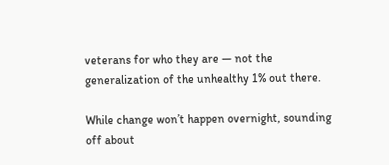veterans for who they are — not the generalization of the unhealthy 1% out there.

While change won’t happen overnight, sounding off about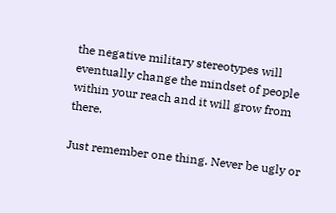the negative military stereotypes will eventually change the mindset of people within your reach and it will grow from there.

Just remember one thing. Never be ugly or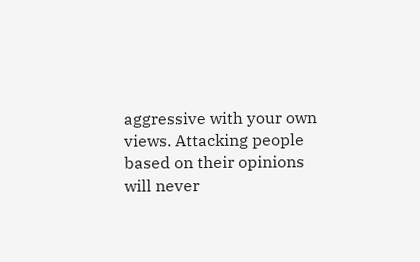aggressive with your own views. Attacking people based on their opinions will never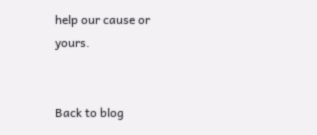help our cause or yours.


Back to blog